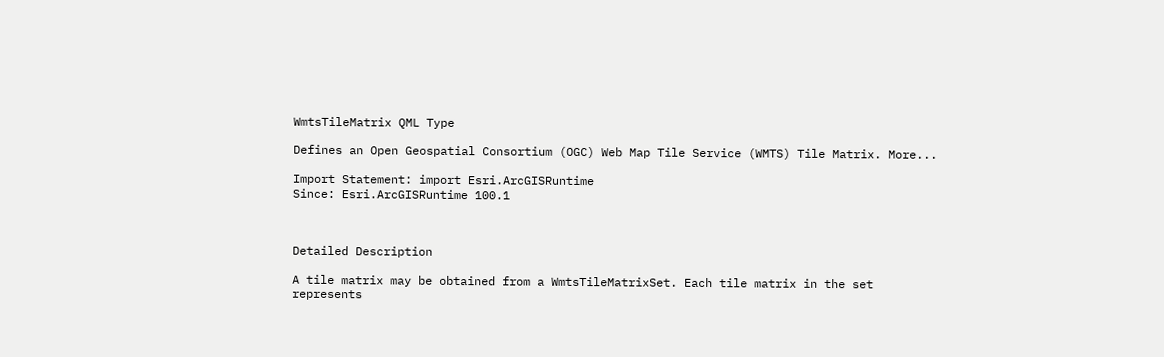WmtsTileMatrix QML Type

Defines an Open Geospatial Consortium (OGC) Web Map Tile Service (WMTS) Tile Matrix. More...

Import Statement: import Esri.ArcGISRuntime
Since: Esri.ArcGISRuntime 100.1



Detailed Description

A tile matrix may be obtained from a WmtsTileMatrixSet. Each tile matrix in the set represents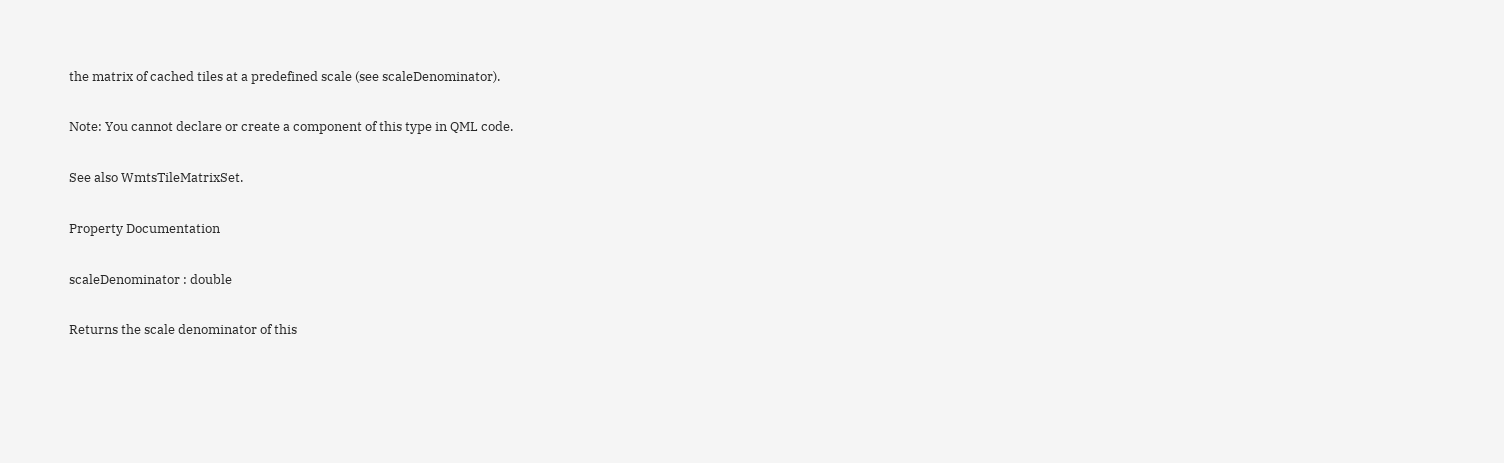the matrix of cached tiles at a predefined scale (see scaleDenominator).

Note: You cannot declare or create a component of this type in QML code.

See also WmtsTileMatrixSet.

Property Documentation

scaleDenominator : double

Returns the scale denominator of this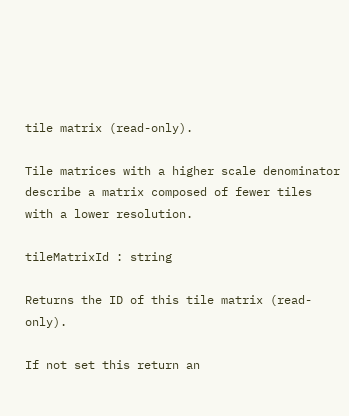tile matrix (read-only).

Tile matrices with a higher scale denominator describe a matrix composed of fewer tiles with a lower resolution.

tileMatrixId : string

Returns the ID of this tile matrix (read-only).

If not set this return an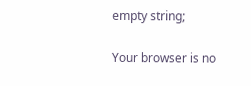empty string;

Your browser is no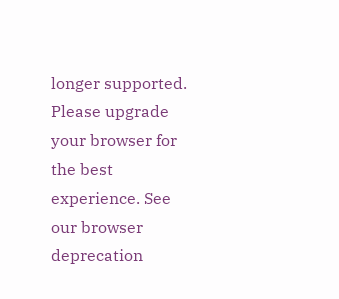longer supported. Please upgrade your browser for the best experience. See our browser deprecation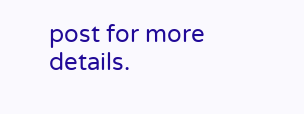post for more details.